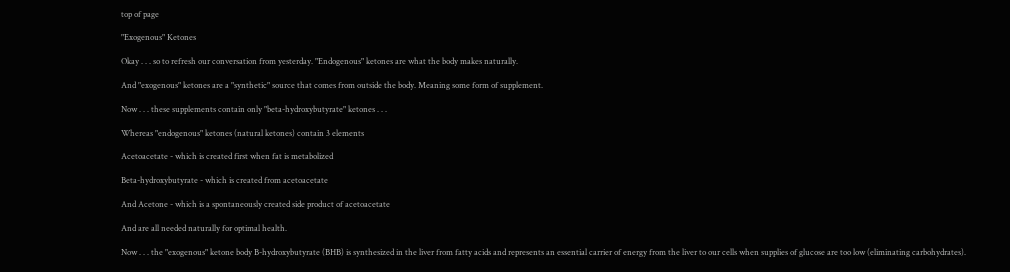top of page

"Exogenous" Ketones

Okay . . . so to refresh our conversation from yesterday. "Endogenous" ketones are what the body makes naturally.

And "exogenous" ketones are a "synthetic" source that comes from outside the body. Meaning some form of supplement.

Now . . . these supplements contain only "beta-hydroxybutyrate" ketones . . .

Whereas "endogenous" ketones (natural ketones) contain 3 elements

Acetoacetate - which is created first when fat is metabolized

Beta-hydroxybutyrate - which is created from acetoacetate

And Acetone - which is a spontaneously created side product of acetoacetate

And are all needed naturally for optimal health.

Now . . . the "exogenous" ketone body B-hydroxybutyrate (BHB) is synthesized in the liver from fatty acids and represents an essential carrier of energy from the liver to our cells when supplies of glucose are too low (eliminating carbohydrates).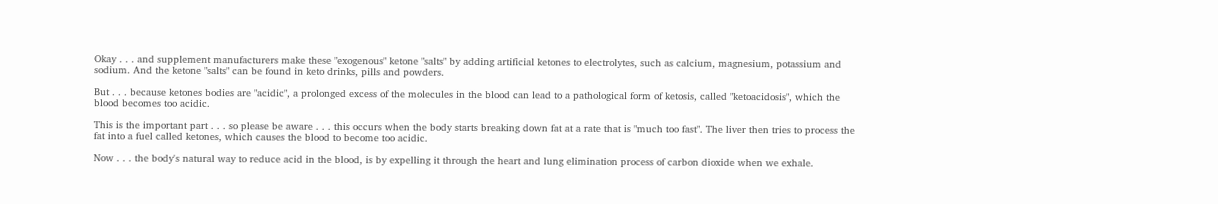Okay . . . and supplement manufacturers make these "exogenous" ketone "salts" by adding artificial ketones to electrolytes, such as calcium, magnesium, potassium and sodium. And the ketone "salts" can be found in keto drinks, pills and powders.

But . . . because ketones bodies are "acidic", a prolonged excess of the molecules in the blood can lead to a pathological form of ketosis, called "ketoacidosis", which the blood becomes too acidic.

This is the important part . . . so please be aware . . . this occurs when the body starts breaking down fat at a rate that is "much too fast". The liver then tries to process the fat into a fuel called ketones, which causes the blood to become too acidic.

Now . . . the body's natural way to reduce acid in the blood, is by expelling it through the heart and lung elimination process of carbon dioxide when we exhale.